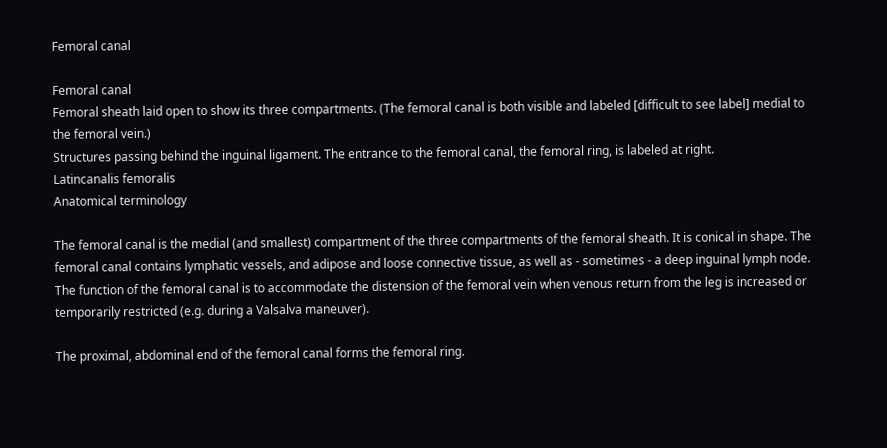Femoral canal

Femoral canal
Femoral sheath laid open to show its three compartments. (The femoral canal is both visible and labeled [difficult to see label] medial to the femoral vein.)
Structures passing behind the inguinal ligament. The entrance to the femoral canal, the femoral ring, is labeled at right.
Latincanalis femoralis
Anatomical terminology

The femoral canal is the medial (and smallest) compartment of the three compartments of the femoral sheath. It is conical in shape. The femoral canal contains lymphatic vessels, and adipose and loose connective tissue, as well as - sometimes - a deep inguinal lymph node. The function of the femoral canal is to accommodate the distension of the femoral vein when venous return from the leg is increased or temporarily restricted (e.g. during a Valsalva maneuver).

The proximal, abdominal end of the femoral canal forms the femoral ring.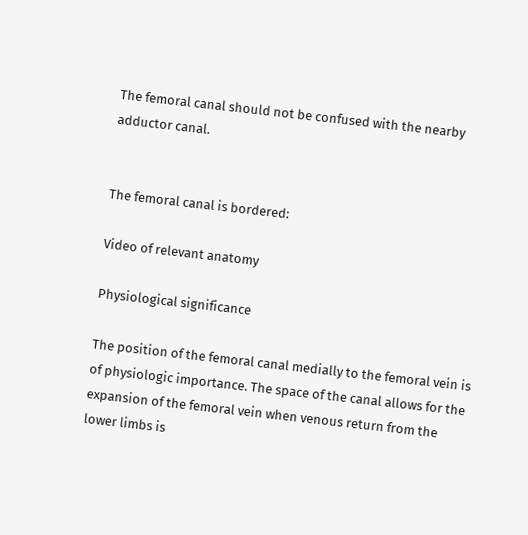The femoral canal should not be confused with the nearby adductor canal.


The femoral canal is bordered:

Video of relevant anatomy

Physiological significance

The position of the femoral canal medially to the femoral vein is of physiologic importance. The space of the canal allows for the expansion of the femoral vein when venous return from the lower limbs is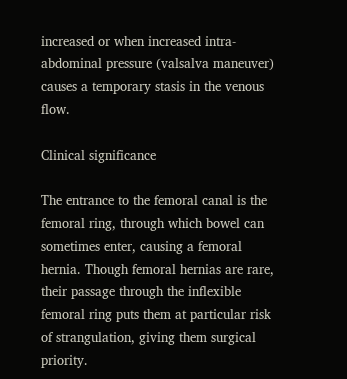increased or when increased intra-abdominal pressure (valsalva maneuver) causes a temporary stasis in the venous flow.

Clinical significance

The entrance to the femoral canal is the femoral ring, through which bowel can sometimes enter, causing a femoral hernia. Though femoral hernias are rare, their passage through the inflexible femoral ring puts them at particular risk of strangulation, giving them surgical priority.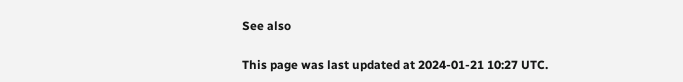See also

This page was last updated at 2024-01-21 10:27 UTC.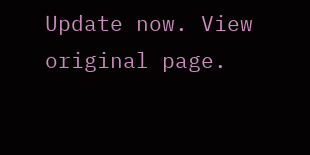Update now. View original page.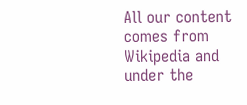All our content comes from Wikipedia and under the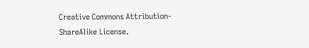Creative Commons Attribution-ShareAlike License.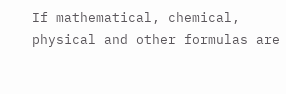If mathematical, chemical, physical and other formulas are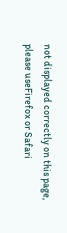not displayed correctly on this page, please useFirefox or Safari